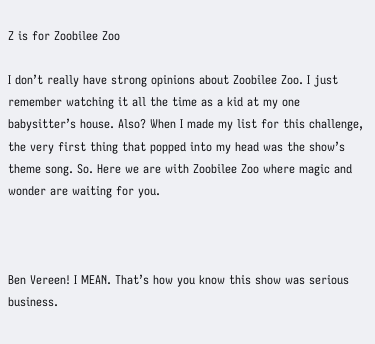Z is for Zoobilee Zoo

I don’t really have strong opinions about Zoobilee Zoo. I just remember watching it all the time as a kid at my one babysitter’s house. Also? When I made my list for this challenge, the very first thing that popped into my head was the show’s theme song. So. Here we are with Zoobilee Zoo where magic and wonder are waiting for you.



Ben Vereen! I MEAN. That’s how you know this show was serious business.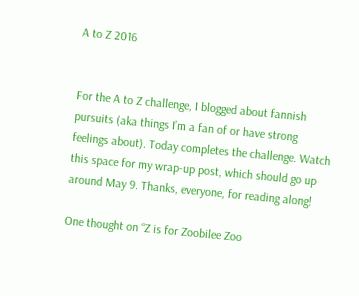A to Z 2016


For the A to Z challenge, I blogged about fannish pursuits (aka things I’m a fan of or have strong feelings about). Today completes the challenge. Watch this space for my wrap-up post, which should go up around May 9. Thanks, everyone, for reading along!

One thought on “Z is for Zoobilee Zoo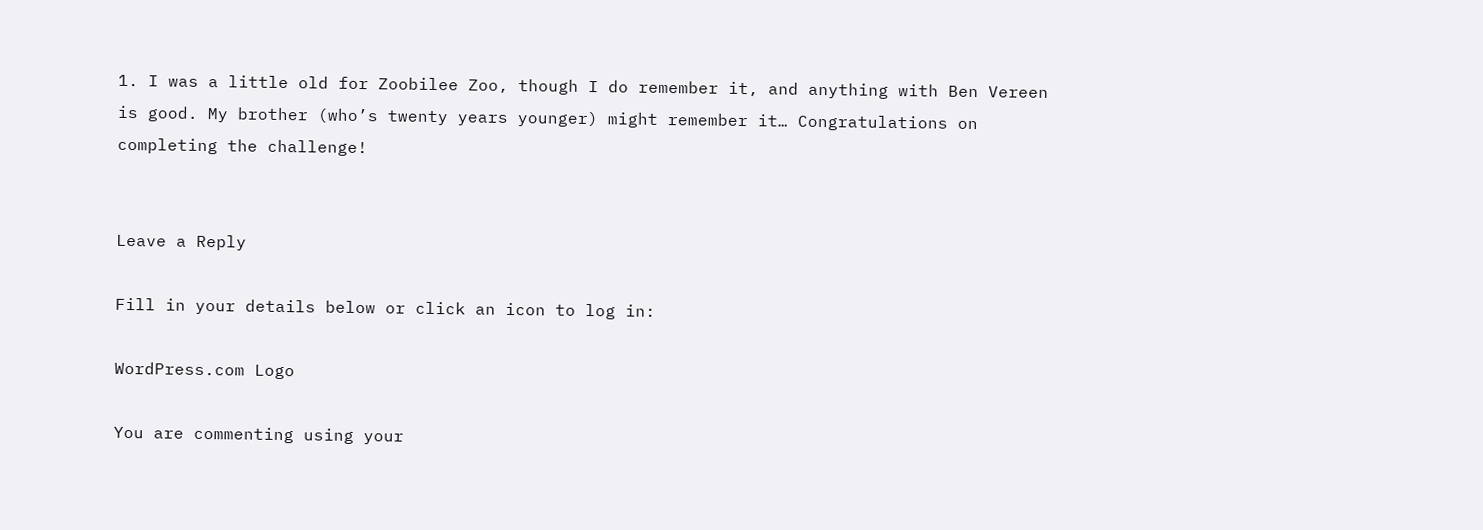1. I was a little old for Zoobilee Zoo, though I do remember it, and anything with Ben Vereen is good. My brother (who’s twenty years younger) might remember it… Congratulations on completing the challenge!


Leave a Reply

Fill in your details below or click an icon to log in:

WordPress.com Logo

You are commenting using your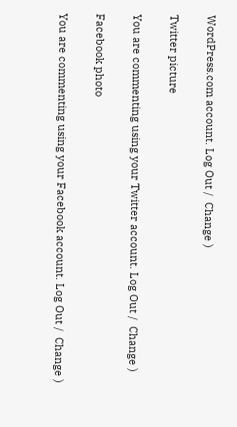WordPress.com account. Log Out /  Change )

Twitter picture

You are commenting using your Twitter account. Log Out /  Change )

Facebook photo

You are commenting using your Facebook account. Log Out /  Change )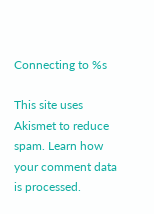Connecting to %s

This site uses Akismet to reduce spam. Learn how your comment data is processed.